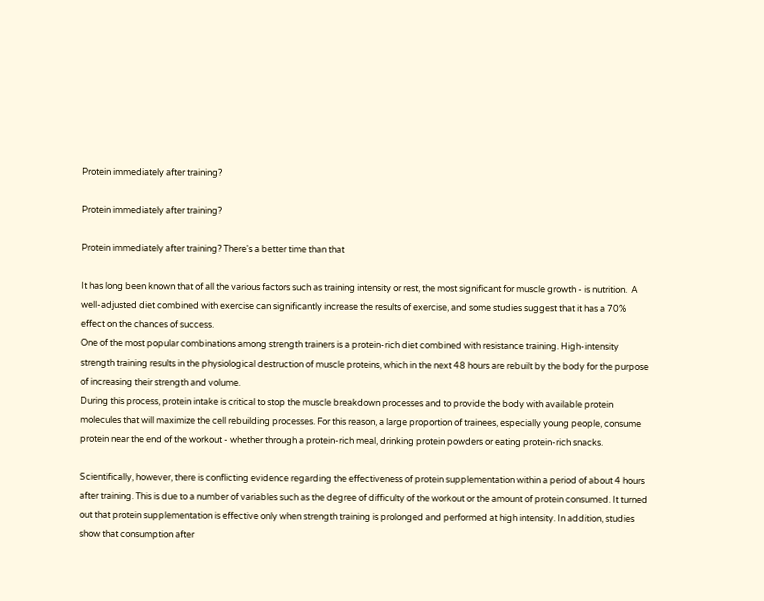Protein immediately after training?

Protein immediately after training?

Protein immediately after training? There's a better time than that

It has long been known that of all the various factors such as training intensity or rest, the most significant for muscle growth - is nutrition.  A well-adjusted diet combined with exercise can significantly increase the results of exercise, and some studies suggest that it has a 70% effect on the chances of success.
One of the most popular combinations among strength trainers is a protein-rich diet combined with resistance training. High-intensity strength training results in the physiological destruction of muscle proteins, which in the next 48 hours are rebuilt by the body for the purpose of increasing their strength and volume.
During this process, protein intake is critical to stop the muscle breakdown processes and to provide the body with available protein molecules that will maximize the cell rebuilding processes. For this reason, a large proportion of trainees, especially young people, consume protein near the end of the workout - whether through a protein-rich meal, drinking protein powders or eating protein-rich snacks.

Scientifically, however, there is conflicting evidence regarding the effectiveness of protein supplementation within a period of about 4 hours after training. This is due to a number of variables such as the degree of difficulty of the workout or the amount of protein consumed. It turned out that protein supplementation is effective only when strength training is prolonged and performed at high intensity. In addition, studies show that consumption after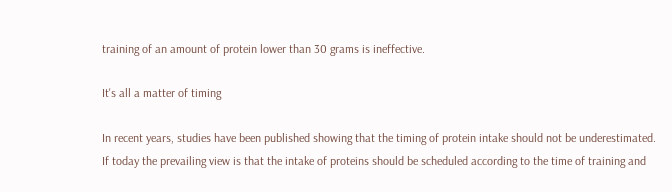training of an amount of protein lower than 30 grams is ineffective.

It's all a matter of timing

In recent years, studies have been published showing that the timing of protein intake should not be underestimated. If today the prevailing view is that the intake of proteins should be scheduled according to the time of training and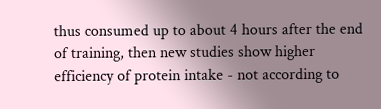thus consumed up to about 4 hours after the end of training, then new studies show higher efficiency of protein intake - not according to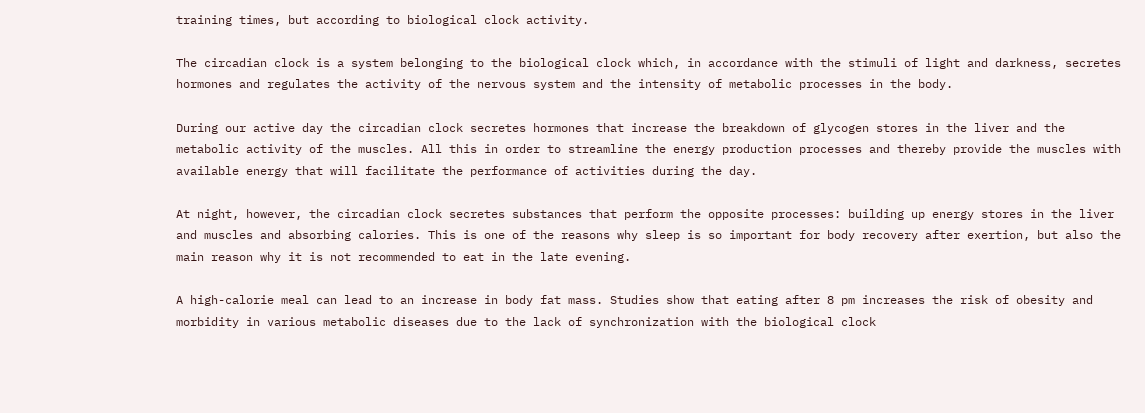training times, but according to biological clock activity.

The circadian clock is a system belonging to the biological clock which, in accordance with the stimuli of light and darkness, secretes hormones and regulates the activity of the nervous system and the intensity of metabolic processes in the body.

During our active day the circadian clock secretes hormones that increase the breakdown of glycogen stores in the liver and the metabolic activity of the muscles. All this in order to streamline the energy production processes and thereby provide the muscles with available energy that will facilitate the performance of activities during the day.

At night, however, the circadian clock secretes substances that perform the opposite processes: building up energy stores in the liver and muscles and absorbing calories. This is one of the reasons why sleep is so important for body recovery after exertion, but also the main reason why it is not recommended to eat in the late evening.

A high-calorie meal can lead to an increase in body fat mass. Studies show that eating after 8 pm increases the risk of obesity and morbidity in various metabolic diseases due to the lack of synchronization with the biological clock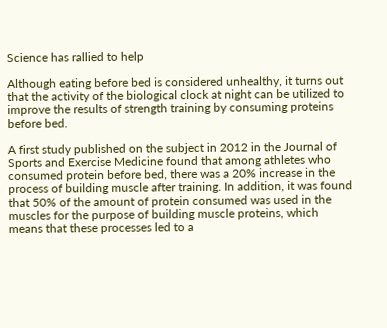Science has rallied to help

Although eating before bed is considered unhealthy, it turns out that the activity of the biological clock at night can be utilized to improve the results of strength training by consuming proteins before bed.

A first study published on the subject in 2012 in the Journal of Sports and Exercise Medicine found that among athletes who consumed protein before bed, there was a 20% increase in the process of building muscle after training. In addition, it was found that 50% of the amount of protein consumed was used in the muscles for the purpose of building muscle proteins, which means that these processes led to a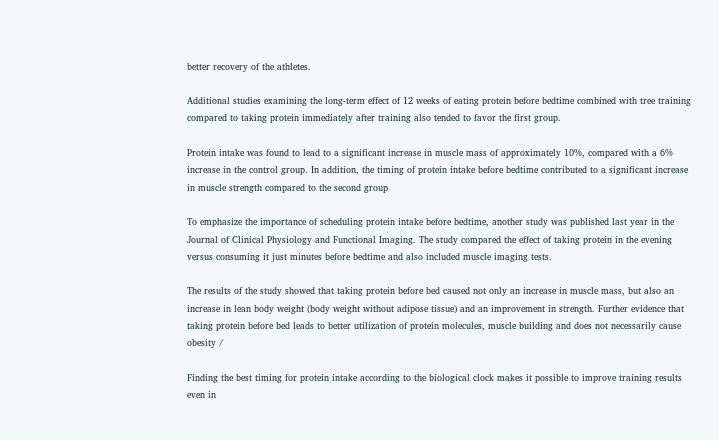better recovery of the athletes.

Additional studies examining the long-term effect of 12 weeks of eating protein before bedtime combined with tree training compared to taking protein immediately after training also tended to favor the first group.

Protein intake was found to lead to a significant increase in muscle mass of approximately 10%, compared with a 6% increase in the control group. In addition, the timing of protein intake before bedtime contributed to a significant increase in muscle strength compared to the second group

To emphasize the importance of scheduling protein intake before bedtime, another study was published last year in the Journal of Clinical Physiology and Functional Imaging. The study compared the effect of taking protein in the evening versus consuming it just minutes before bedtime and also included muscle imaging tests.

The results of the study showed that taking protein before bed caused not only an increase in muscle mass, but also an increase in lean body weight (body weight without adipose tissue) and an improvement in strength. Further evidence that taking protein before bed leads to better utilization of protein molecules, muscle building and does not necessarily cause obesity /

Finding the best timing for protein intake according to the biological clock makes it possible to improve training results even in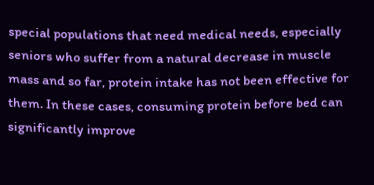special populations that need medical needs, especially seniors who suffer from a natural decrease in muscle mass and so far, protein intake has not been effective for them. In these cases, consuming protein before bed can significantly improve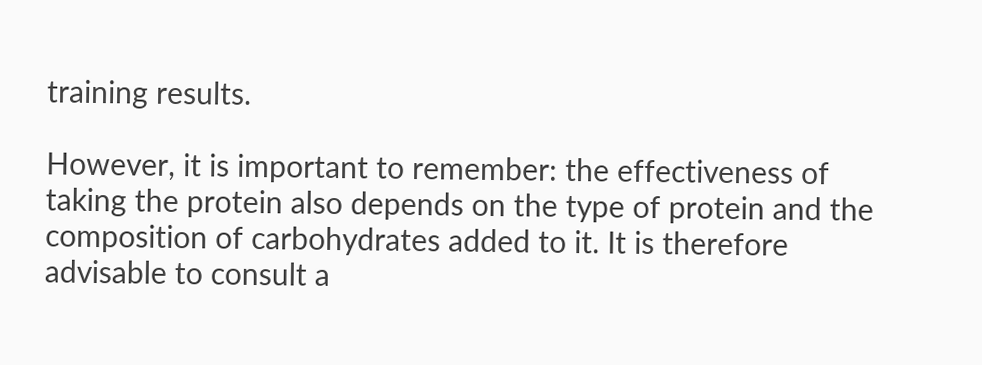training results.

However, it is important to remember: the effectiveness of taking the protein also depends on the type of protein and the composition of carbohydrates added to it. It is therefore advisable to consult a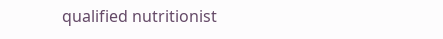qualified nutritionist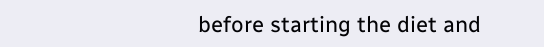before starting the diet and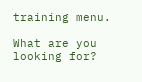training menu.

What are you looking for?